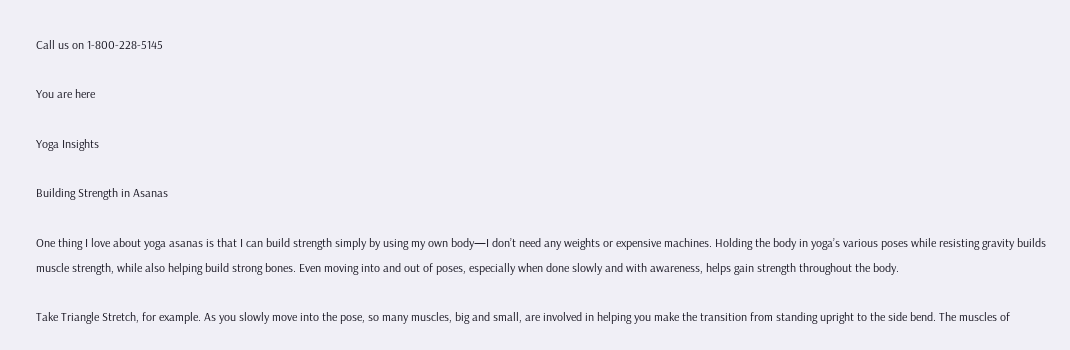Call us on 1-800-228-5145

You are here

Yoga Insights

Building Strength in Asanas

One thing I love about yoga asanas is that I can build strength simply by using my own body—I don’t need any weights or expensive machines. Holding the body in yoga’s various poses while resisting gravity builds muscle strength, while also helping build strong bones. Even moving into and out of poses, especially when done slowly and with awareness, helps gain strength throughout the body.

Take Triangle Stretch, for example. As you slowly move into the pose, so many muscles, big and small, are involved in helping you make the transition from standing upright to the side bend. The muscles of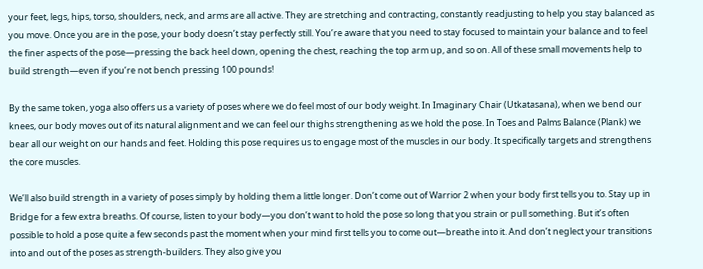your feet, legs, hips, torso, shoulders, neck, and arms are all active. They are stretching and contracting, constantly readjusting to help you stay balanced as you move. Once you are in the pose, your body doesn’t stay perfectly still. You’re aware that you need to stay focused to maintain your balance and to feel the finer aspects of the pose—pressing the back heel down, opening the chest, reaching the top arm up, and so on. All of these small movements help to build strength—even if you’re not bench pressing 100 pounds!

By the same token, yoga also offers us a variety of poses where we do feel most of our body weight. In Imaginary Chair (Utkatasana), when we bend our knees, our body moves out of its natural alignment and we can feel our thighs strengthening as we hold the pose. In Toes and Palms Balance (Plank) we bear all our weight on our hands and feet. Holding this pose requires us to engage most of the muscles in our body. It specifically targets and strengthens the core muscles.

We’ll also build strength in a variety of poses simply by holding them a little longer. Don’t come out of Warrior 2 when your body first tells you to. Stay up in Bridge for a few extra breaths. Of course, listen to your body—you don’t want to hold the pose so long that you strain or pull something. But it’s often possible to hold a pose quite a few seconds past the moment when your mind first tells you to come out—breathe into it. And don’t neglect your transitions into and out of the poses as strength-builders. They also give you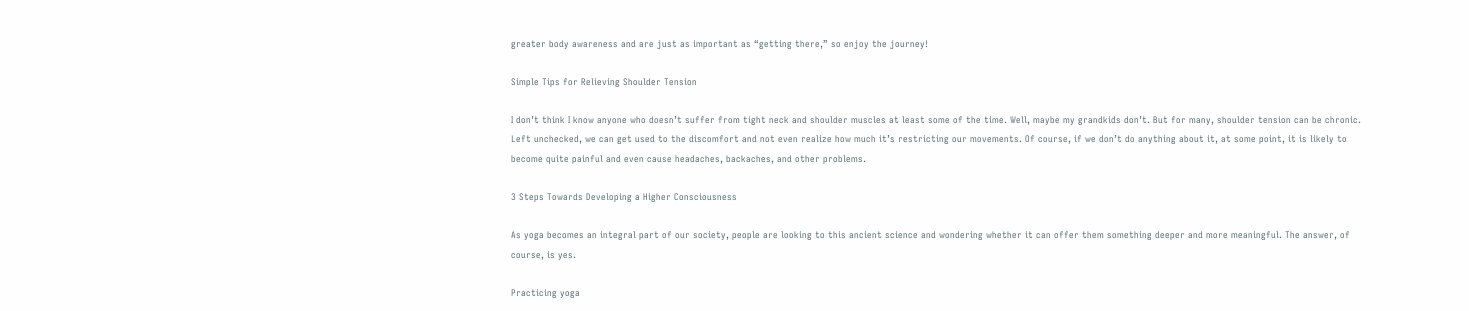greater body awareness and are just as important as “getting there,” so enjoy the journey!

Simple Tips for Relieving Shoulder Tension

I don’t think I know anyone who doesn’t suffer from tight neck and shoulder muscles at least some of the time. Well, maybe my grandkids don’t. But for many, shoulder tension can be chronic. Left unchecked, we can get used to the discomfort and not even realize how much it’s restricting our movements. Of course, if we don’t do anything about it, at some point, it is likely to become quite painful and even cause headaches, backaches, and other problems.

3 Steps Towards Developing a Higher Consciousness

As yoga becomes an integral part of our society, people are looking to this ancient science and wondering whether it can offer them something deeper and more meaningful. The answer, of course, is yes.

Practicing yoga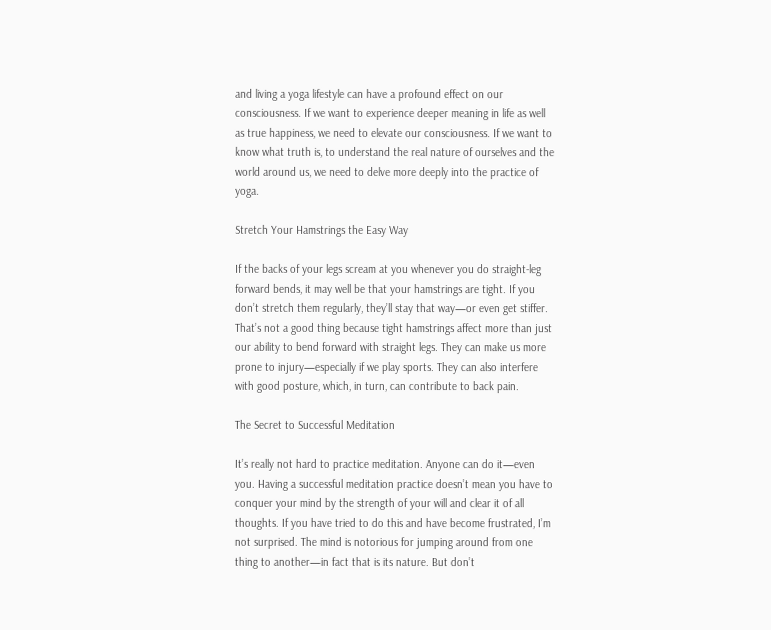and living a yoga lifestyle can have a profound effect on our consciousness. If we want to experience deeper meaning in life as well as true happiness, we need to elevate our consciousness. If we want to know what truth is, to understand the real nature of ourselves and the world around us, we need to delve more deeply into the practice of yoga.

Stretch Your Hamstrings the Easy Way

If the backs of your legs scream at you whenever you do straight-leg forward bends, it may well be that your hamstrings are tight. If you don’t stretch them regularly, they’ll stay that way—or even get stiffer. That’s not a good thing because tight hamstrings affect more than just our ability to bend forward with straight legs. They can make us more prone to injury—especially if we play sports. They can also interfere with good posture, which, in turn, can contribute to back pain.

The Secret to Successful Meditation

It’s really not hard to practice meditation. Anyone can do it—even you. Having a successful meditation practice doesn’t mean you have to conquer your mind by the strength of your will and clear it of all thoughts. If you have tried to do this and have become frustrated, I’m not surprised. The mind is notorious for jumping around from one thing to another—in fact that is its nature. But don’t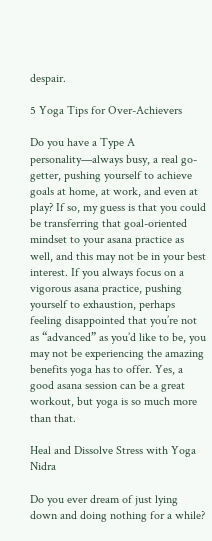despair.

5 Yoga Tips for Over-Achievers

Do you have a Type A personality—always busy, a real go-getter, pushing yourself to achieve goals at home, at work, and even at play? If so, my guess is that you could be transferring that goal-oriented mindset to your asana practice as well, and this may not be in your best interest. If you always focus on a vigorous asana practice, pushing yourself to exhaustion, perhaps feeling disappointed that you’re not as “advanced” as you’d like to be, you may not be experiencing the amazing benefits yoga has to offer. Yes, a good asana session can be a great workout, but yoga is so much more than that.

Heal and Dissolve Stress with Yoga Nidra

Do you ever dream of just lying down and doing nothing for a while?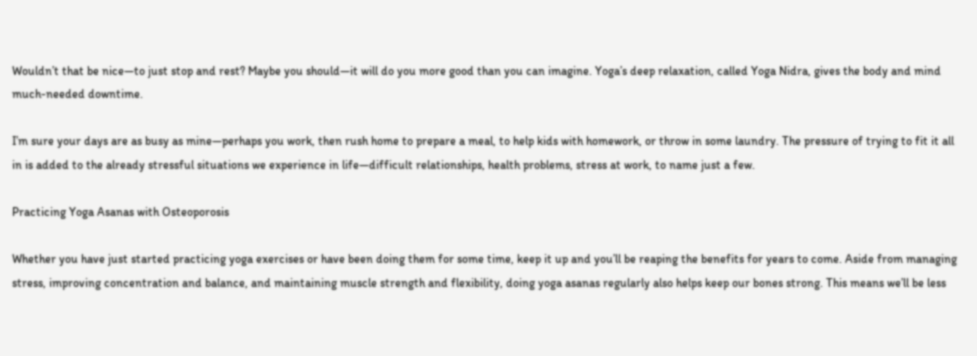Wouldn’t that be nice—to just stop and rest? Maybe you should—it will do you more good than you can imagine. Yoga’s deep relaxation, called Yoga Nidra, gives the body and mind much-needed downtime.

I’m sure your days are as busy as mine—perhaps you work, then rush home to prepare a meal, to help kids with homework, or throw in some laundry. The pressure of trying to fit it all in is added to the already stressful situations we experience in life—difficult relationships, health problems, stress at work, to name just a few.

Practicing Yoga Asanas with Osteoporosis

Whether you have just started practicing yoga exercises or have been doing them for some time, keep it up and you’ll be reaping the benefits for years to come. Aside from managing stress, improving concentration and balance, and maintaining muscle strength and flexibility, doing yoga asanas regularly also helps keep our bones strong. This means we’ll be less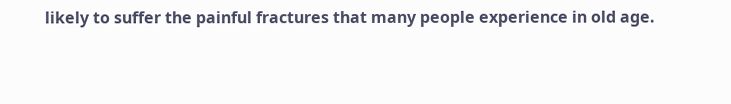likely to suffer the painful fractures that many people experience in old age.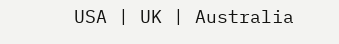USA | UK | Australia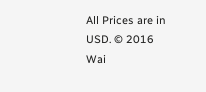All Prices are in USD. © 2016 Wai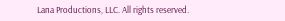Lana Productions, LLC. All rights reserved.